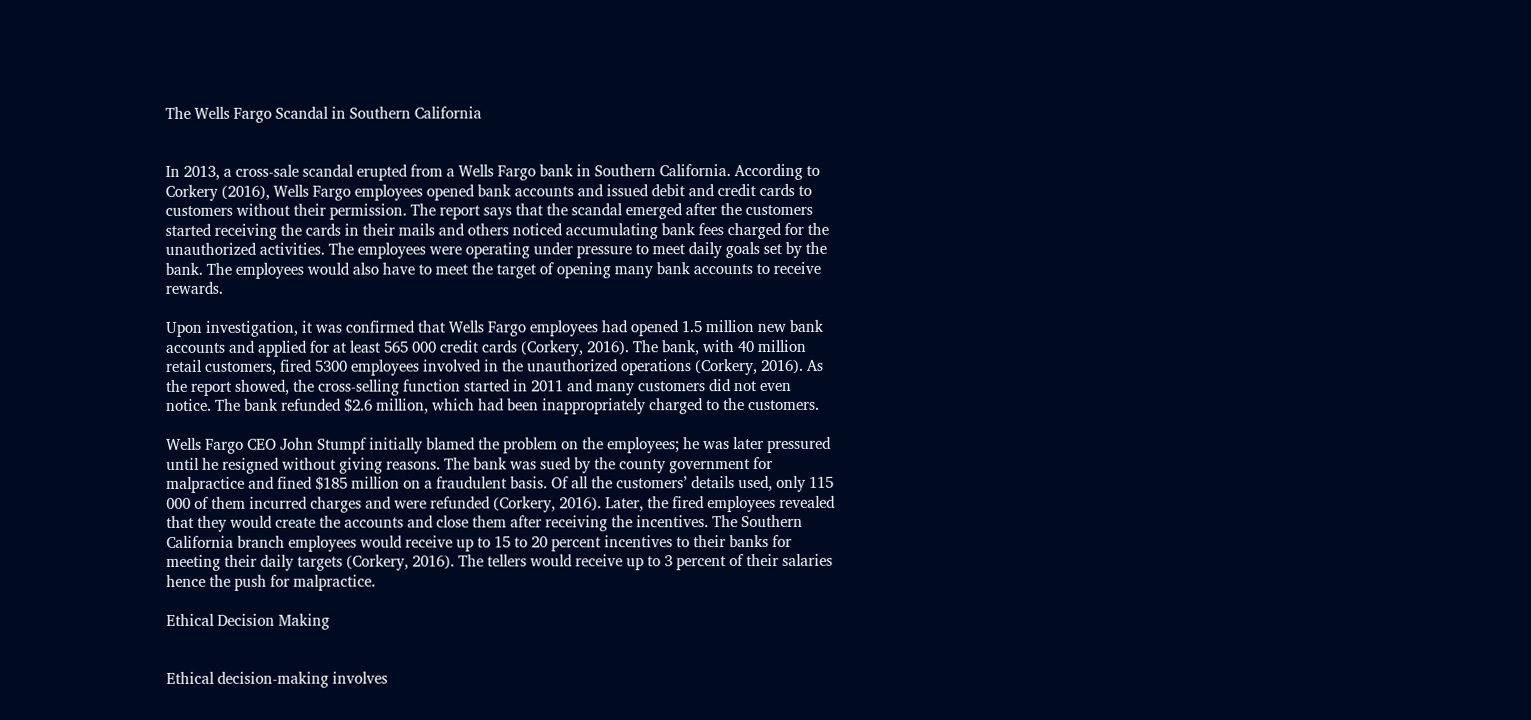The Wells Fargo Scandal in Southern California


In 2013, a cross-sale scandal erupted from a Wells Fargo bank in Southern California. According to Corkery (2016), Wells Fargo employees opened bank accounts and issued debit and credit cards to customers without their permission. The report says that the scandal emerged after the customers started receiving the cards in their mails and others noticed accumulating bank fees charged for the unauthorized activities. The employees were operating under pressure to meet daily goals set by the bank. The employees would also have to meet the target of opening many bank accounts to receive rewards.

Upon investigation, it was confirmed that Wells Fargo employees had opened 1.5 million new bank accounts and applied for at least 565 000 credit cards (Corkery, 2016). The bank, with 40 million retail customers, fired 5300 employees involved in the unauthorized operations (Corkery, 2016). As the report showed, the cross-selling function started in 2011 and many customers did not even notice. The bank refunded $2.6 million, which had been inappropriately charged to the customers.

Wells Fargo CEO John Stumpf initially blamed the problem on the employees; he was later pressured until he resigned without giving reasons. The bank was sued by the county government for malpractice and fined $185 million on a fraudulent basis. Of all the customers’ details used, only 115 000 of them incurred charges and were refunded (Corkery, 2016). Later, the fired employees revealed that they would create the accounts and close them after receiving the incentives. The Southern California branch employees would receive up to 15 to 20 percent incentives to their banks for meeting their daily targets (Corkery, 2016). The tellers would receive up to 3 percent of their salaries hence the push for malpractice.

Ethical Decision Making


Ethical decision-making involves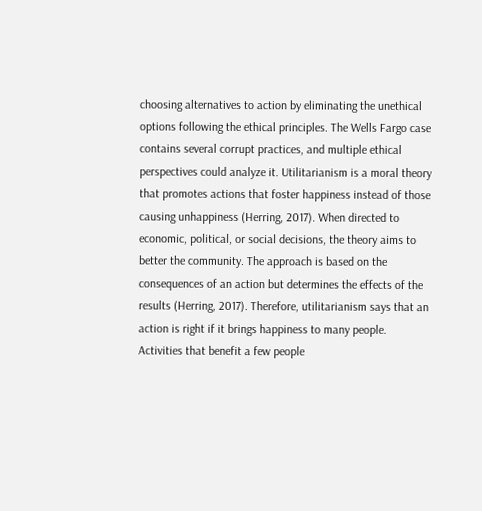choosing alternatives to action by eliminating the unethical options following the ethical principles. The Wells Fargo case contains several corrupt practices, and multiple ethical perspectives could analyze it. Utilitarianism is a moral theory that promotes actions that foster happiness instead of those causing unhappiness (Herring, 2017). When directed to economic, political, or social decisions, the theory aims to better the community. The approach is based on the consequences of an action but determines the effects of the results (Herring, 2017). Therefore, utilitarianism says that an action is right if it brings happiness to many people. Activities that benefit a few people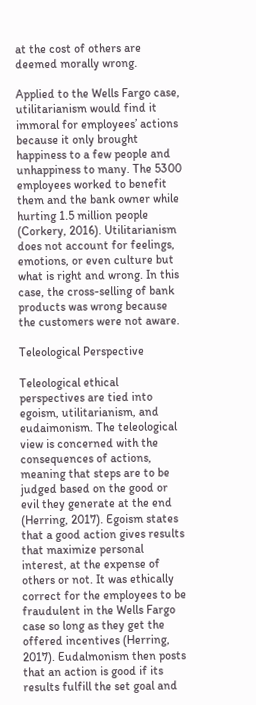at the cost of others are deemed morally wrong.

Applied to the Wells Fargo case, utilitarianism would find it immoral for employees’ actions because it only brought happiness to a few people and unhappiness to many. The 5300 employees worked to benefit them and the bank owner while hurting 1.5 million people (Corkery, 2016). Utilitarianism does not account for feelings, emotions, or even culture but what is right and wrong. In this case, the cross-selling of bank products was wrong because the customers were not aware.

Teleological Perspective

Teleological ethical perspectives are tied into egoism, utilitarianism, and eudaimonism. The teleological view is concerned with the consequences of actions, meaning that steps are to be judged based on the good or evil they generate at the end (Herring, 2017). Egoism states that a good action gives results that maximize personal interest, at the expense of others or not. It was ethically correct for the employees to be fraudulent in the Wells Fargo case so long as they get the offered incentives (Herring, 2017). Eudalmonism then posts that an action is good if its results fulfill the set goal and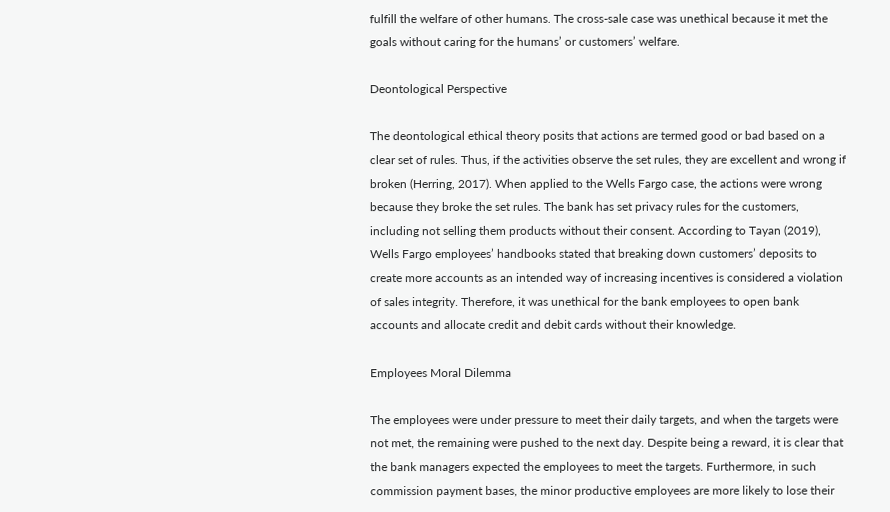fulfill the welfare of other humans. The cross-sale case was unethical because it met the goals without caring for the humans’ or customers’ welfare.

Deontological Perspective

The deontological ethical theory posits that actions are termed good or bad based on a clear set of rules. Thus, if the activities observe the set rules, they are excellent and wrong if broken (Herring, 2017). When applied to the Wells Fargo case, the actions were wrong because they broke the set rules. The bank has set privacy rules for the customers, including not selling them products without their consent. According to Tayan (2019), Wells Fargo employees’ handbooks stated that breaking down customers’ deposits to create more accounts as an intended way of increasing incentives is considered a violation of sales integrity. Therefore, it was unethical for the bank employees to open bank accounts and allocate credit and debit cards without their knowledge.

Employees Moral Dilemma

The employees were under pressure to meet their daily targets, and when the targets were not met, the remaining were pushed to the next day. Despite being a reward, it is clear that the bank managers expected the employees to meet the targets. Furthermore, in such commission payment bases, the minor productive employees are more likely to lose their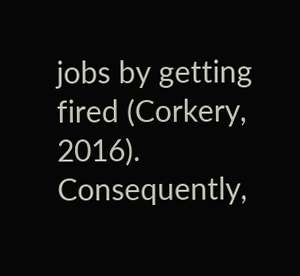jobs by getting fired (Corkery, 2016). Consequently,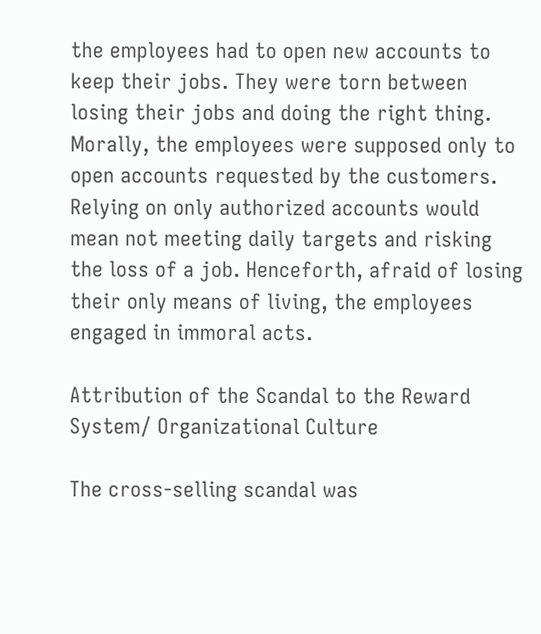the employees had to open new accounts to keep their jobs. They were torn between losing their jobs and doing the right thing. Morally, the employees were supposed only to open accounts requested by the customers. Relying on only authorized accounts would mean not meeting daily targets and risking the loss of a job. Henceforth, afraid of losing their only means of living, the employees engaged in immoral acts.

Attribution of the Scandal to the Reward System/ Organizational Culture

The cross-selling scandal was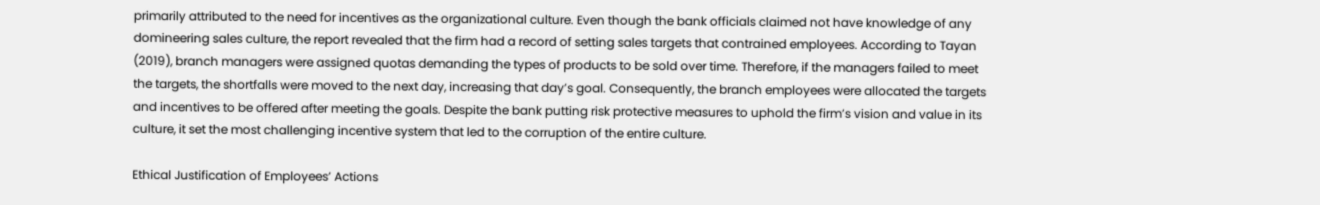primarily attributed to the need for incentives as the organizational culture. Even though the bank officials claimed not have knowledge of any domineering sales culture, the report revealed that the firm had a record of setting sales targets that contrained employees. According to Tayan (2019), branch managers were assigned quotas demanding the types of products to be sold over time. Therefore, if the managers failed to meet the targets, the shortfalls were moved to the next day, increasing that day’s goal. Consequently, the branch employees were allocated the targets and incentives to be offered after meeting the goals. Despite the bank putting risk protective measures to uphold the firm’s vision and value in its culture, it set the most challenging incentive system that led to the corruption of the entire culture.

Ethical Justification of Employees’ Actions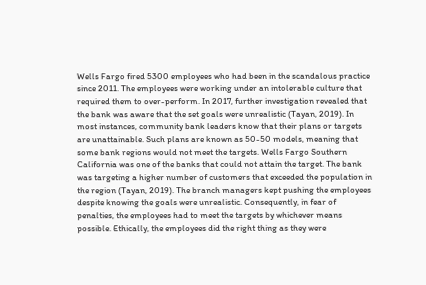Wells Fargo fired 5300 employees who had been in the scandalous practice since 2011. The employees were working under an intolerable culture that required them to over-perform. In 2017, further investigation revealed that the bank was aware that the set goals were unrealistic (Tayan, 2019). In most instances, community bank leaders know that their plans or targets are unattainable. Such plans are known as 50-50 models, meaning that some bank regions would not meet the targets. Wells Fargo Southern California was one of the banks that could not attain the target. The bank was targeting a higher number of customers that exceeded the population in the region (Tayan, 2019). The branch managers kept pushing the employees despite knowing the goals were unrealistic. Consequently, in fear of penalties, the employees had to meet the targets by whichever means possible. Ethically, the employees did the right thing as they were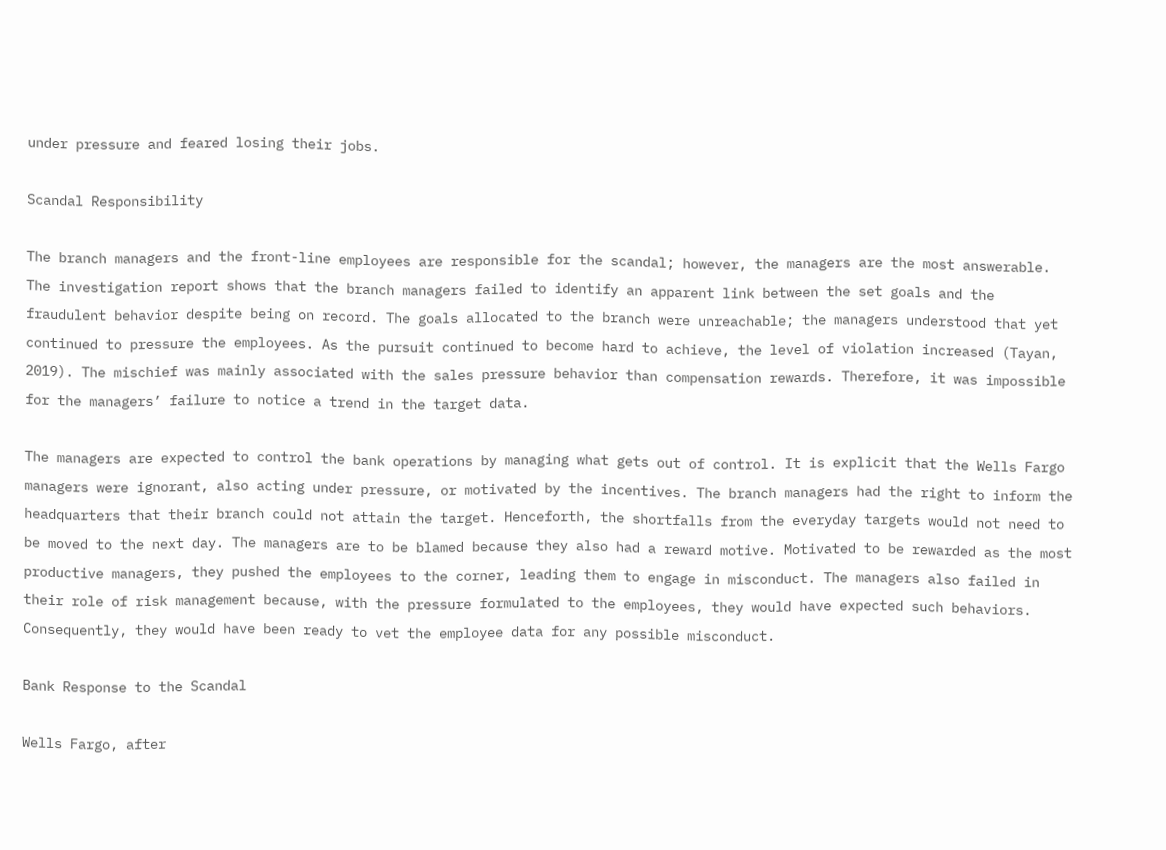under pressure and feared losing their jobs.

Scandal Responsibility

The branch managers and the front-line employees are responsible for the scandal; however, the managers are the most answerable. The investigation report shows that the branch managers failed to identify an apparent link between the set goals and the fraudulent behavior despite being on record. The goals allocated to the branch were unreachable; the managers understood that yet continued to pressure the employees. As the pursuit continued to become hard to achieve, the level of violation increased (Tayan, 2019). The mischief was mainly associated with the sales pressure behavior than compensation rewards. Therefore, it was impossible for the managers’ failure to notice a trend in the target data.

The managers are expected to control the bank operations by managing what gets out of control. It is explicit that the Wells Fargo managers were ignorant, also acting under pressure, or motivated by the incentives. The branch managers had the right to inform the headquarters that their branch could not attain the target. Henceforth, the shortfalls from the everyday targets would not need to be moved to the next day. The managers are to be blamed because they also had a reward motive. Motivated to be rewarded as the most productive managers, they pushed the employees to the corner, leading them to engage in misconduct. The managers also failed in their role of risk management because, with the pressure formulated to the employees, they would have expected such behaviors. Consequently, they would have been ready to vet the employee data for any possible misconduct.

Bank Response to the Scandal

Wells Fargo, after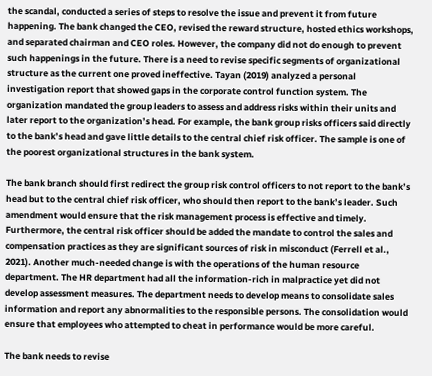the scandal, conducted a series of steps to resolve the issue and prevent it from future happening. The bank changed the CEO, revised the reward structure, hosted ethics workshops, and separated chairman and CEO roles. However, the company did not do enough to prevent such happenings in the future. There is a need to revise specific segments of organizational structure as the current one proved ineffective. Tayan (2019) analyzed a personal investigation report that showed gaps in the corporate control function system. The organization mandated the group leaders to assess and address risks within their units and later report to the organization’s head. For example, the bank group risks officers said directly to the bank’s head and gave little details to the central chief risk officer. The sample is one of the poorest organizational structures in the bank system.

The bank branch should first redirect the group risk control officers to not report to the bank’s head but to the central chief risk officer, who should then report to the bank’s leader. Such amendment would ensure that the risk management process is effective and timely. Furthermore, the central risk officer should be added the mandate to control the sales and compensation practices as they are significant sources of risk in misconduct (Ferrell et al., 2021). Another much-needed change is with the operations of the human resource department. The HR department had all the information-rich in malpractice yet did not develop assessment measures. The department needs to develop means to consolidate sales information and report any abnormalities to the responsible persons. The consolidation would ensure that employees who attempted to cheat in performance would be more careful.

The bank needs to revise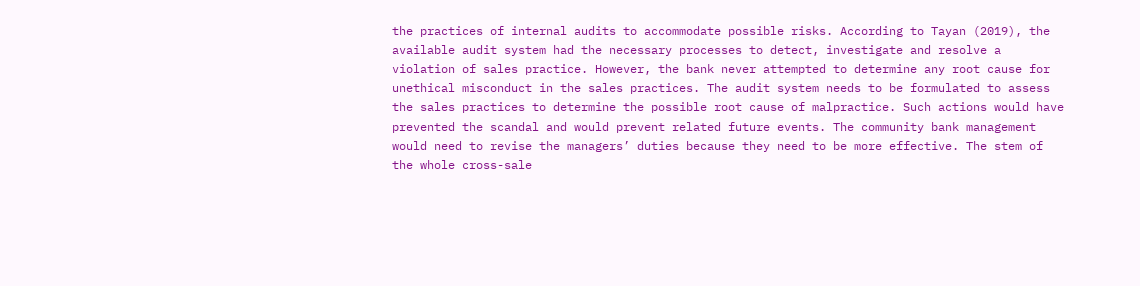the practices of internal audits to accommodate possible risks. According to Tayan (2019), the available audit system had the necessary processes to detect, investigate and resolve a violation of sales practice. However, the bank never attempted to determine any root cause for unethical misconduct in the sales practices. The audit system needs to be formulated to assess the sales practices to determine the possible root cause of malpractice. Such actions would have prevented the scandal and would prevent related future events. The community bank management would need to revise the managers’ duties because they need to be more effective. The stem of the whole cross-sale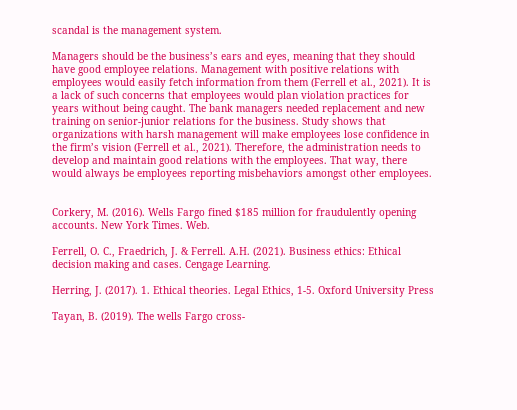scandal is the management system.

Managers should be the business’s ears and eyes, meaning that they should have good employee relations. Management with positive relations with employees would easily fetch information from them (Ferrell et al., 2021). It is a lack of such concerns that employees would plan violation practices for years without being caught. The bank managers needed replacement and new training on senior-junior relations for the business. Study shows that organizations with harsh management will make employees lose confidence in the firm’s vision (Ferrell et al., 2021). Therefore, the administration needs to develop and maintain good relations with the employees. That way, there would always be employees reporting misbehaviors amongst other employees.


Corkery, M. (2016). Wells Fargo fined $185 million for fraudulently opening accounts. New York Times. Web.

Ferrell, O. C., Fraedrich, J. & Ferrell. A.H. (2021). Business ethics: Ethical decision making and cases. Cengage Learning.

Herring, J. (2017). 1. Ethical theories. Legal Ethics, 1-5. Oxford University Press

Tayan, B. (2019). The wells Fargo cross-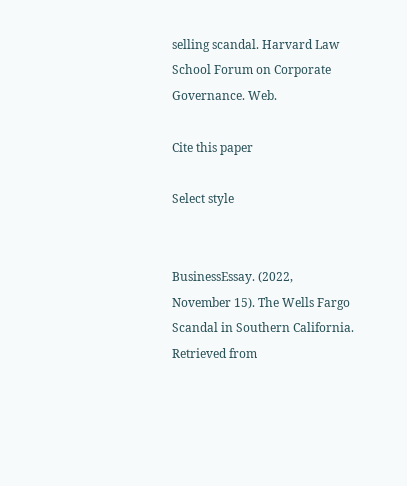selling scandal. Harvard Law School Forum on Corporate Governance. Web.

Cite this paper

Select style


BusinessEssay. (2022, November 15). The Wells Fargo Scandal in Southern California. Retrieved from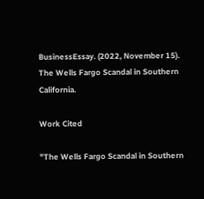BusinessEssay. (2022, November 15). The Wells Fargo Scandal in Southern California.

Work Cited

"The Wells Fargo Scandal in Southern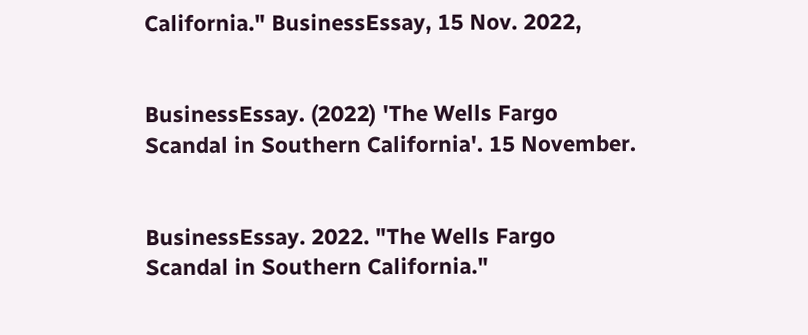California." BusinessEssay, 15 Nov. 2022,


BusinessEssay. (2022) 'The Wells Fargo Scandal in Southern California'. 15 November.


BusinessEssay. 2022. "The Wells Fargo Scandal in Southern California."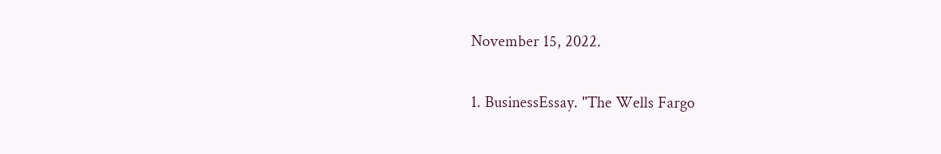November 15, 2022.

1. BusinessEssay. "The Wells Fargo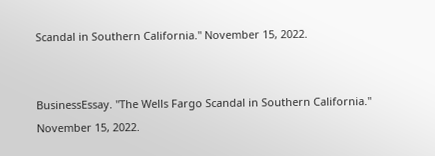Scandal in Southern California." November 15, 2022.


BusinessEssay. "The Wells Fargo Scandal in Southern California." November 15, 2022.